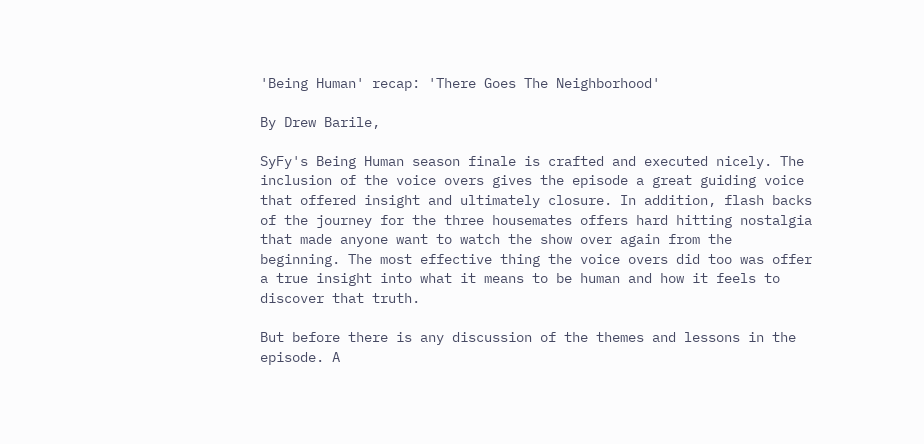'Being Human' recap: 'There Goes The Neighborhood'

By Drew Barile,

SyFy's Being Human season finale is crafted and executed nicely. The inclusion of the voice overs gives the episode a great guiding voice that offered insight and ultimately closure. In addition, flash backs of the journey for the three housemates offers hard hitting nostalgia that made anyone want to watch the show over again from the beginning. The most effective thing the voice overs did too was offer a true insight into what it means to be human and how it feels to discover that truth.

But before there is any discussion of the themes and lessons in the episode. A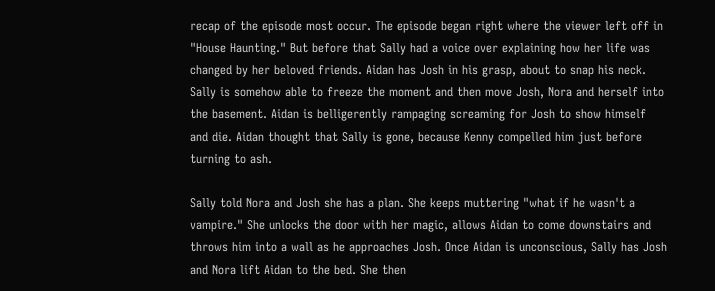recap of the episode most occur. The episode began right where the viewer left off in "House Haunting." But before that Sally had a voice over explaining how her life was changed by her beloved friends. Aidan has Josh in his grasp, about to snap his neck. Sally is somehow able to freeze the moment and then move Josh, Nora and herself into the basement. Aidan is belligerently rampaging screaming for Josh to show himself and die. Aidan thought that Sally is gone, because Kenny compelled him just before turning to ash.

Sally told Nora and Josh she has a plan. She keeps muttering "what if he wasn't a vampire." She unlocks the door with her magic, allows Aidan to come downstairs and throws him into a wall as he approaches Josh. Once Aidan is unconscious, Sally has Josh and Nora lift Aidan to the bed. She then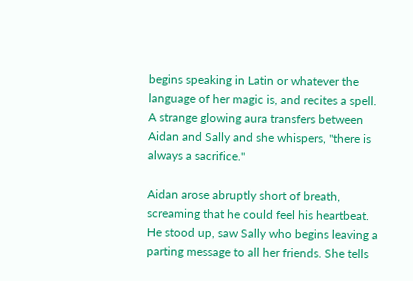begins speaking in Latin or whatever the language of her magic is, and recites a spell. A strange glowing aura transfers between Aidan and Sally and she whispers, "there is always a sacrifice."

Aidan arose abruptly short of breath, screaming that he could feel his heartbeat. He stood up, saw Sally who begins leaving a parting message to all her friends. She tells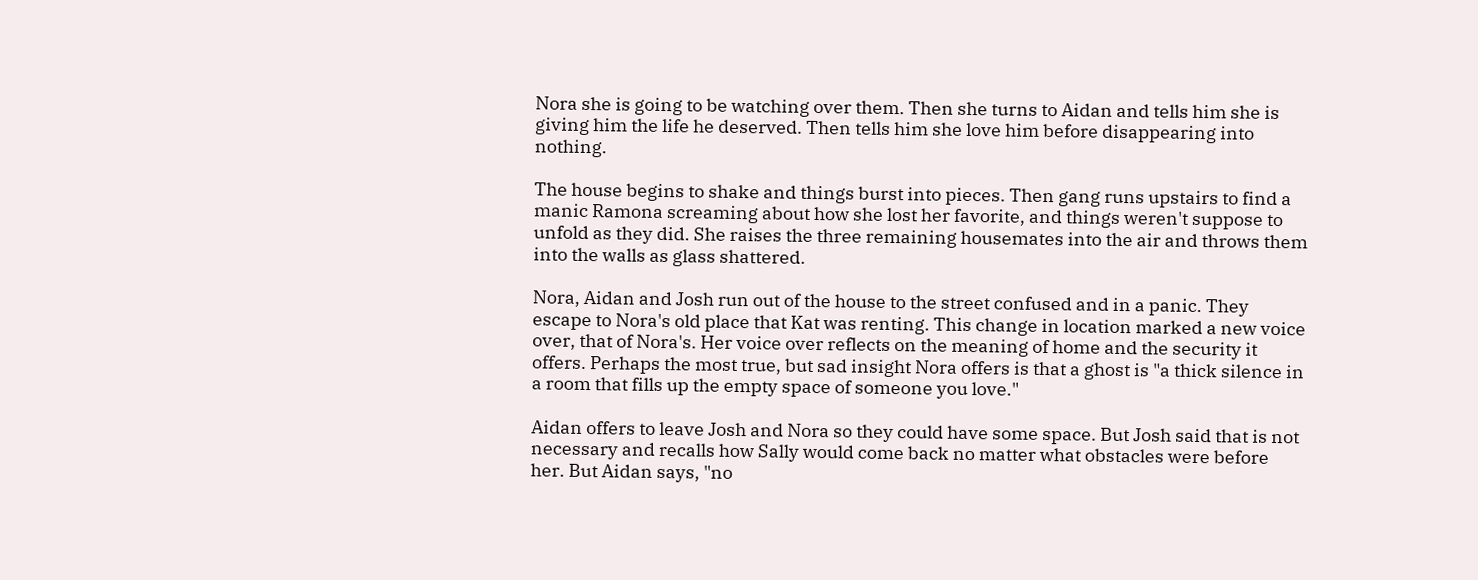Nora she is going to be watching over them. Then she turns to Aidan and tells him she is giving him the life he deserved. Then tells him she love him before disappearing into nothing.

The house begins to shake and things burst into pieces. Then gang runs upstairs to find a manic Ramona screaming about how she lost her favorite, and things weren't suppose to unfold as they did. She raises the three remaining housemates into the air and throws them into the walls as glass shattered.

Nora, Aidan and Josh run out of the house to the street confused and in a panic. They escape to Nora's old place that Kat was renting. This change in location marked a new voice over, that of Nora's. Her voice over reflects on the meaning of home and the security it offers. Perhaps the most true, but sad insight Nora offers is that a ghost is "a thick silence in a room that fills up the empty space of someone you love."

Aidan offers to leave Josh and Nora so they could have some space. But Josh said that is not necessary and recalls how Sally would come back no matter what obstacles were before her. But Aidan says, "no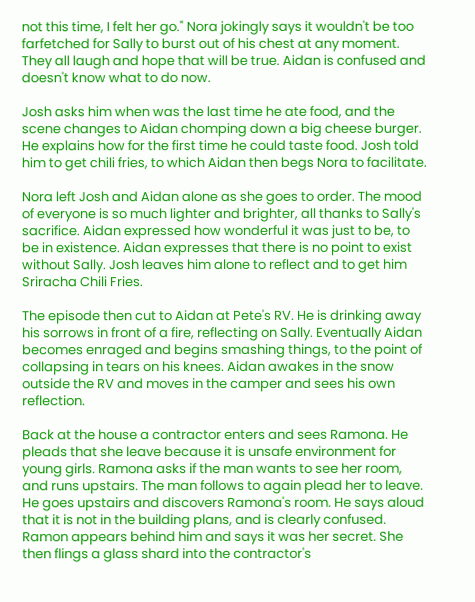not this time, I felt her go." Nora jokingly says it wouldn't be too farfetched for Sally to burst out of his chest at any moment. They all laugh and hope that will be true. Aidan is confused and doesn't know what to do now.

Josh asks him when was the last time he ate food, and the scene changes to Aidan chomping down a big cheese burger. He explains how for the first time he could taste food. Josh told him to get chili fries, to which Aidan then begs Nora to facilitate.

Nora left Josh and Aidan alone as she goes to order. The mood of everyone is so much lighter and brighter, all thanks to Sally's sacrifice. Aidan expressed how wonderful it was just to be, to be in existence. Aidan expresses that there is no point to exist without Sally. Josh leaves him alone to reflect and to get him Sriracha Chili Fries.

The episode then cut to Aidan at Pete's RV. He is drinking away his sorrows in front of a fire, reflecting on Sally. Eventually Aidan becomes enraged and begins smashing things, to the point of collapsing in tears on his knees. Aidan awakes in the snow outside the RV and moves in the camper and sees his own reflection.

Back at the house a contractor enters and sees Ramona. He pleads that she leave because it is unsafe environment for young girls. Ramona asks if the man wants to see her room, and runs upstairs. The man follows to again plead her to leave. He goes upstairs and discovers Ramona's room. He says aloud that it is not in the building plans, and is clearly confused. Ramon appears behind him and says it was her secret. She then flings a glass shard into the contractor's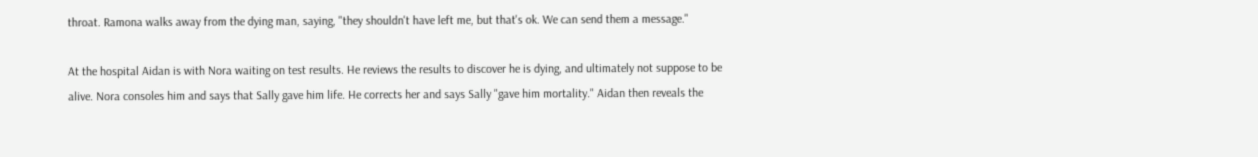throat. Ramona walks away from the dying man, saying, "they shouldn't have left me, but that's ok. We can send them a message."

At the hospital Aidan is with Nora waiting on test results. He reviews the results to discover he is dying, and ultimately not suppose to be alive. Nora consoles him and says that Sally gave him life. He corrects her and says Sally "gave him mortality." Aidan then reveals the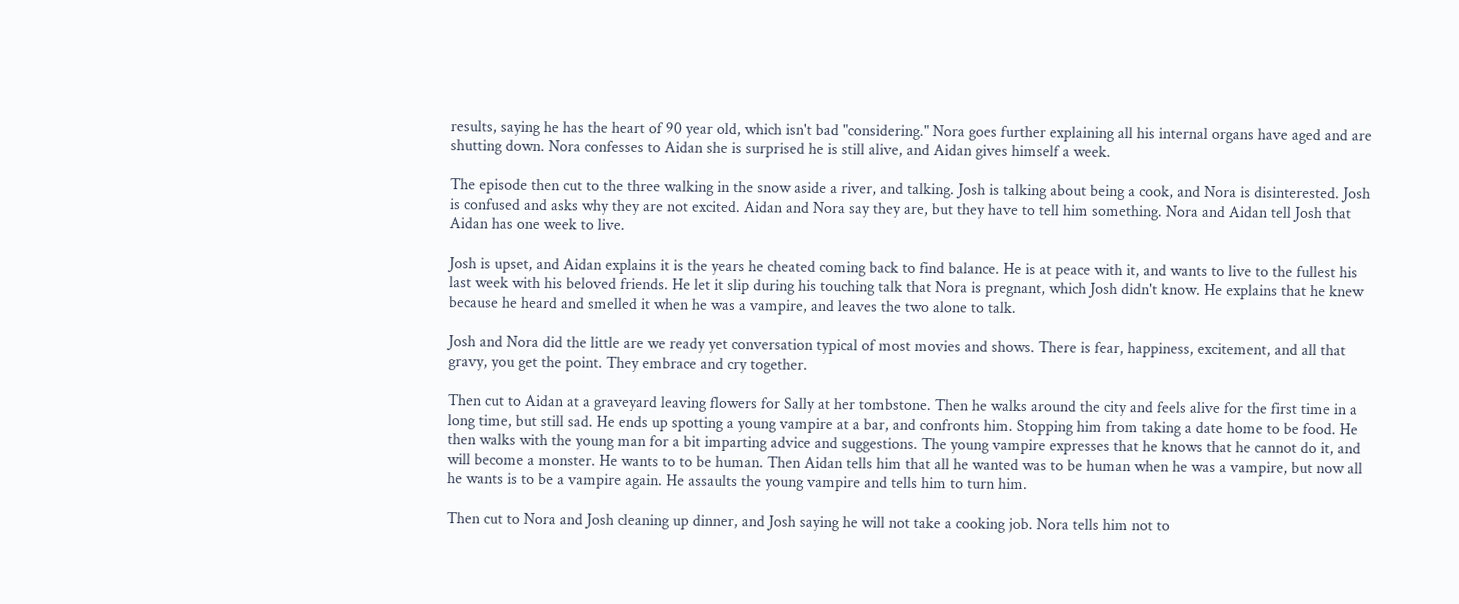results, saying he has the heart of 90 year old, which isn't bad "considering." Nora goes further explaining all his internal organs have aged and are shutting down. Nora confesses to Aidan she is surprised he is still alive, and Aidan gives himself a week.

The episode then cut to the three walking in the snow aside a river, and talking. Josh is talking about being a cook, and Nora is disinterested. Josh is confused and asks why they are not excited. Aidan and Nora say they are, but they have to tell him something. Nora and Aidan tell Josh that Aidan has one week to live.

Josh is upset, and Aidan explains it is the years he cheated coming back to find balance. He is at peace with it, and wants to live to the fullest his last week with his beloved friends. He let it slip during his touching talk that Nora is pregnant, which Josh didn't know. He explains that he knew because he heard and smelled it when he was a vampire, and leaves the two alone to talk.

Josh and Nora did the little are we ready yet conversation typical of most movies and shows. There is fear, happiness, excitement, and all that gravy, you get the point. They embrace and cry together.

Then cut to Aidan at a graveyard leaving flowers for Sally at her tombstone. Then he walks around the city and feels alive for the first time in a long time, but still sad. He ends up spotting a young vampire at a bar, and confronts him. Stopping him from taking a date home to be food. He then walks with the young man for a bit imparting advice and suggestions. The young vampire expresses that he knows that he cannot do it, and will become a monster. He wants to to be human. Then Aidan tells him that all he wanted was to be human when he was a vampire, but now all he wants is to be a vampire again. He assaults the young vampire and tells him to turn him.

Then cut to Nora and Josh cleaning up dinner, and Josh saying he will not take a cooking job. Nora tells him not to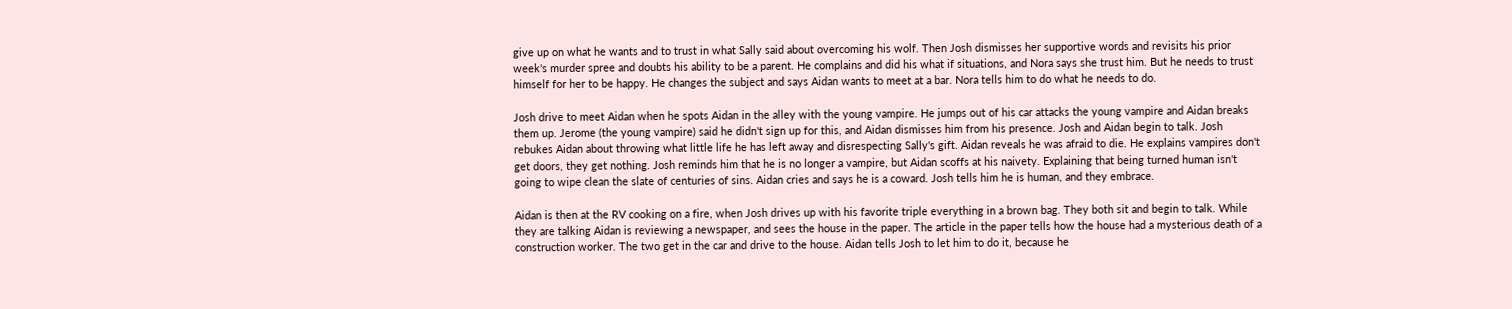give up on what he wants and to trust in what Sally said about overcoming his wolf. Then Josh dismisses her supportive words and revisits his prior week's murder spree and doubts his ability to be a parent. He complains and did his what if situations, and Nora says she trust him. But he needs to trust himself for her to be happy. He changes the subject and says Aidan wants to meet at a bar. Nora tells him to do what he needs to do.

Josh drive to meet Aidan when he spots Aidan in the alley with the young vampire. He jumps out of his car attacks the young vampire and Aidan breaks them up. Jerome (the young vampire) said he didn't sign up for this, and Aidan dismisses him from his presence. Josh and Aidan begin to talk. Josh rebukes Aidan about throwing what little life he has left away and disrespecting Sally's gift. Aidan reveals he was afraid to die. He explains vampires don't get doors, they get nothing. Josh reminds him that he is no longer a vampire, but Aidan scoffs at his naivety. Explaining that being turned human isn't going to wipe clean the slate of centuries of sins. Aidan cries and says he is a coward. Josh tells him he is human, and they embrace.

Aidan is then at the RV cooking on a fire, when Josh drives up with his favorite triple everything in a brown bag. They both sit and begin to talk. While they are talking Aidan is reviewing a newspaper, and sees the house in the paper. The article in the paper tells how the house had a mysterious death of a construction worker. The two get in the car and drive to the house. Aidan tells Josh to let him to do it, because he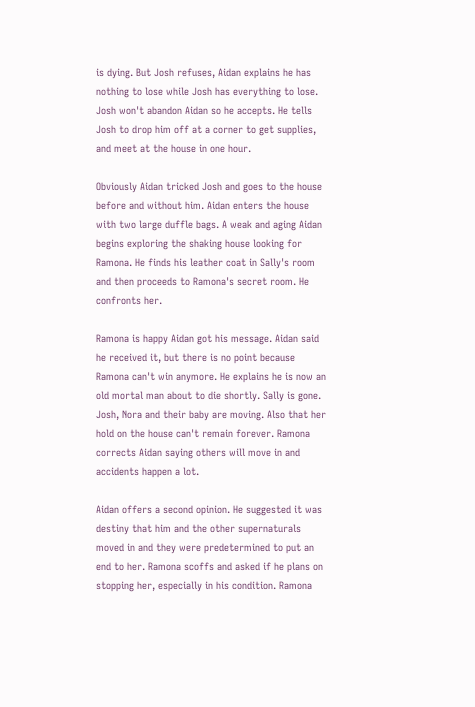is dying. But Josh refuses, Aidan explains he has nothing to lose while Josh has everything to lose. Josh won't abandon Aidan so he accepts. He tells Josh to drop him off at a corner to get supplies, and meet at the house in one hour.

Obviously Aidan tricked Josh and goes to the house before and without him. Aidan enters the house with two large duffle bags. A weak and aging Aidan begins exploring the shaking house looking for Ramona. He finds his leather coat in Sally's room and then proceeds to Ramona's secret room. He confronts her.

Ramona is happy Aidan got his message. Aidan said he received it, but there is no point because Ramona can't win anymore. He explains he is now an old mortal man about to die shortly. Sally is gone. Josh, Nora and their baby are moving. Also that her hold on the house can't remain forever. Ramona corrects Aidan saying others will move in and accidents happen a lot.

Aidan offers a second opinion. He suggested it was destiny that him and the other supernaturals moved in and they were predetermined to put an end to her. Ramona scoffs and asked if he plans on stopping her, especially in his condition. Ramona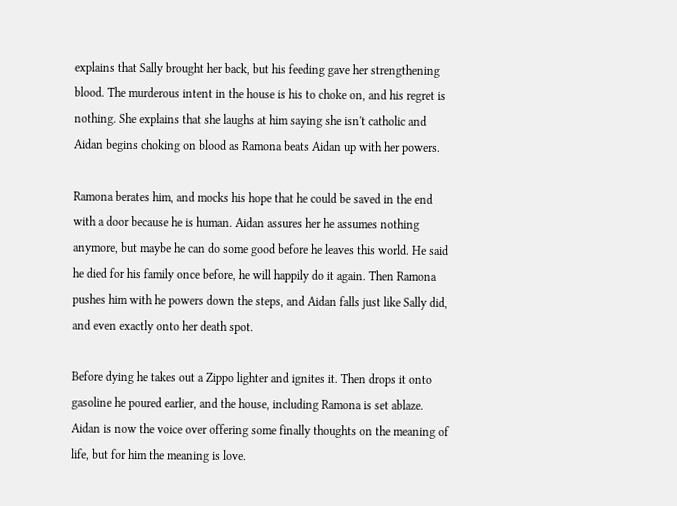explains that Sally brought her back, but his feeding gave her strengthening blood. The murderous intent in the house is his to choke on, and his regret is nothing. She explains that she laughs at him saying she isn't catholic and Aidan begins choking on blood as Ramona beats Aidan up with her powers.

Ramona berates him, and mocks his hope that he could be saved in the end with a door because he is human. Aidan assures her he assumes nothing anymore, but maybe he can do some good before he leaves this world. He said he died for his family once before, he will happily do it again. Then Ramona pushes him with he powers down the steps, and Aidan falls just like Sally did, and even exactly onto her death spot.

Before dying he takes out a Zippo lighter and ignites it. Then drops it onto gasoline he poured earlier, and the house, including Ramona is set ablaze. Aidan is now the voice over offering some finally thoughts on the meaning of life, but for him the meaning is love.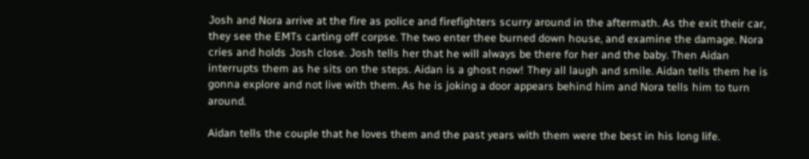Josh and Nora arrive at the fire as police and firefighters scurry around in the aftermath. As the exit their car, they see the EMTs carting off corpse. The two enter thee burned down house, and examine the damage. Nora cries and holds Josh close. Josh tells her that he will always be there for her and the baby. Then Aidan interrupts them as he sits on the steps. Aidan is a ghost now! They all laugh and smile. Aidan tells them he is gonna explore and not live with them. As he is joking a door appears behind him and Nora tells him to turn around.

Aidan tells the couple that he loves them and the past years with them were the best in his long life.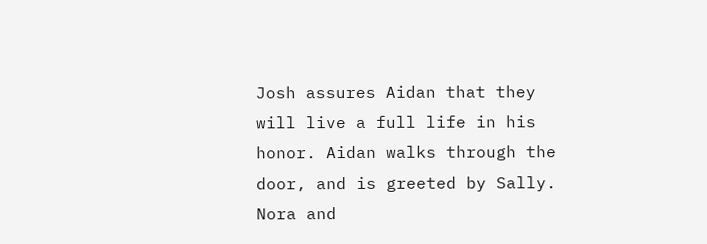Josh assures Aidan that they will live a full life in his honor. Aidan walks through the door, and is greeted by Sally. Nora and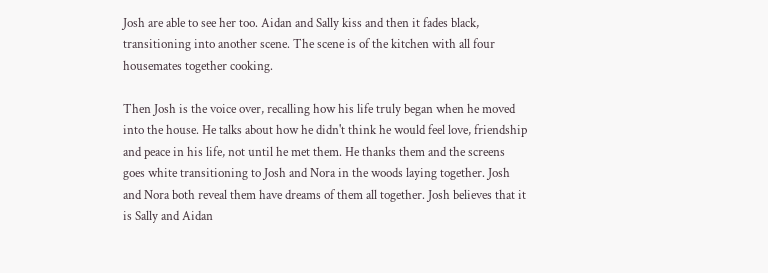Josh are able to see her too. Aidan and Sally kiss and then it fades black, transitioning into another scene. The scene is of the kitchen with all four housemates together cooking.

Then Josh is the voice over, recalling how his life truly began when he moved into the house. He talks about how he didn't think he would feel love, friendship and peace in his life, not until he met them. He thanks them and the screens goes white transitioning to Josh and Nora in the woods laying together. Josh and Nora both reveal them have dreams of them all together. Josh believes that it is Sally and Aidan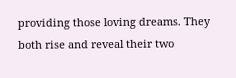providing those loving dreams. They both rise and reveal their two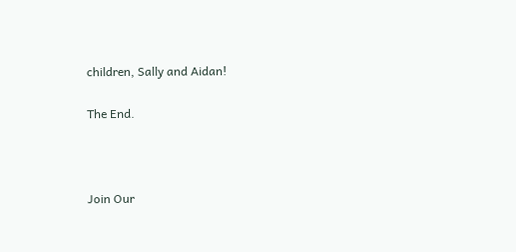children, Sally and Aidan!

The End.



Join Our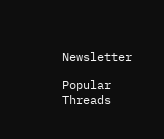Newsletter

Popular Threads